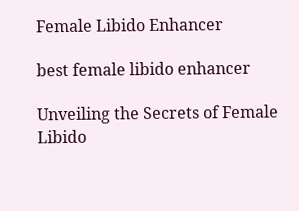Female Libido Enhancer

best female libido enhancer

Unveiling the Secrets of Female Libido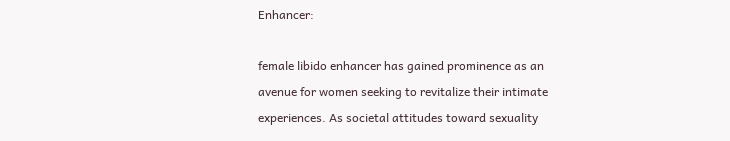Enhancer:

female libido enhancer has gained prominence as an avenue for women seeking to revitalize their intimate experiences. As societal attitudes toward sexuality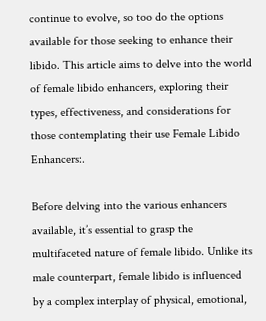continue to evolve, so too do the options available for those seeking to enhance their libido. This article aims to delve into the world of female libido enhancers, exploring their types, effectiveness, and considerations for those contemplating their use Female Libido Enhancers:.

Before delving into the various enhancers available, it’s essential to grasp the multifaceted nature of female libido. Unlike its male counterpart, female libido is influenced by a complex interplay of physical, emotional,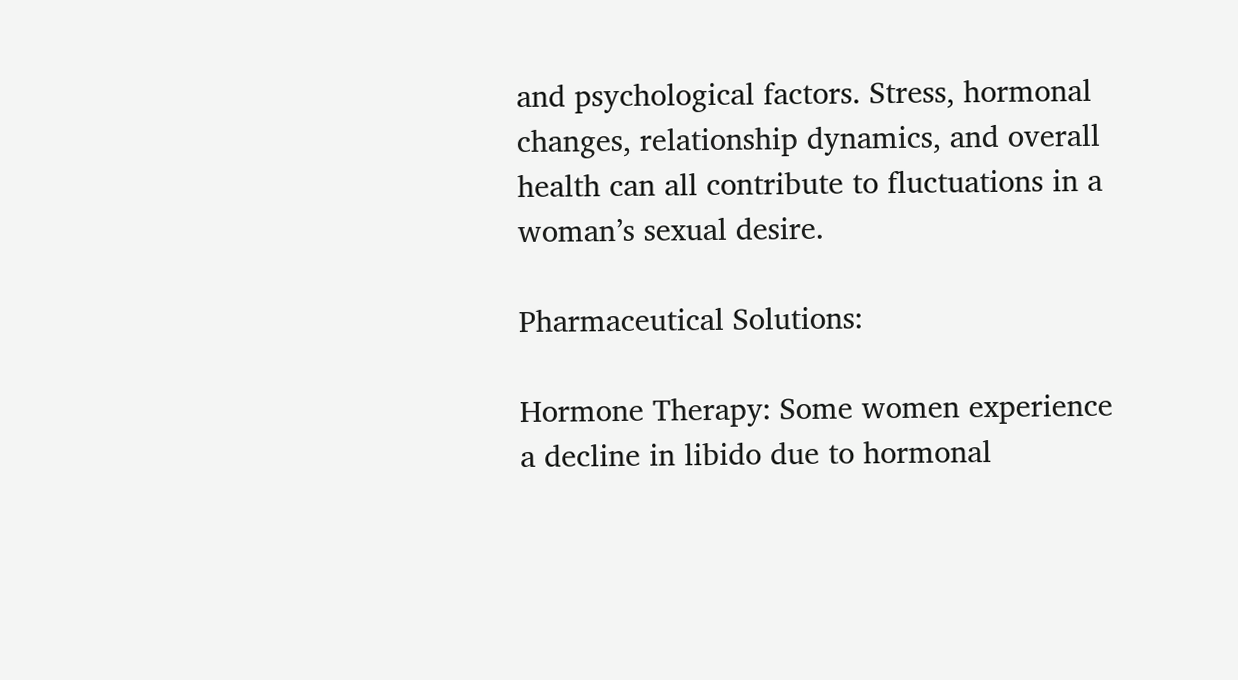and psychological factors. Stress, hormonal changes, relationship dynamics, and overall health can all contribute to fluctuations in a woman’s sexual desire.

Pharmaceutical Solutions:

Hormone Therapy: Some women experience a decline in libido due to hormonal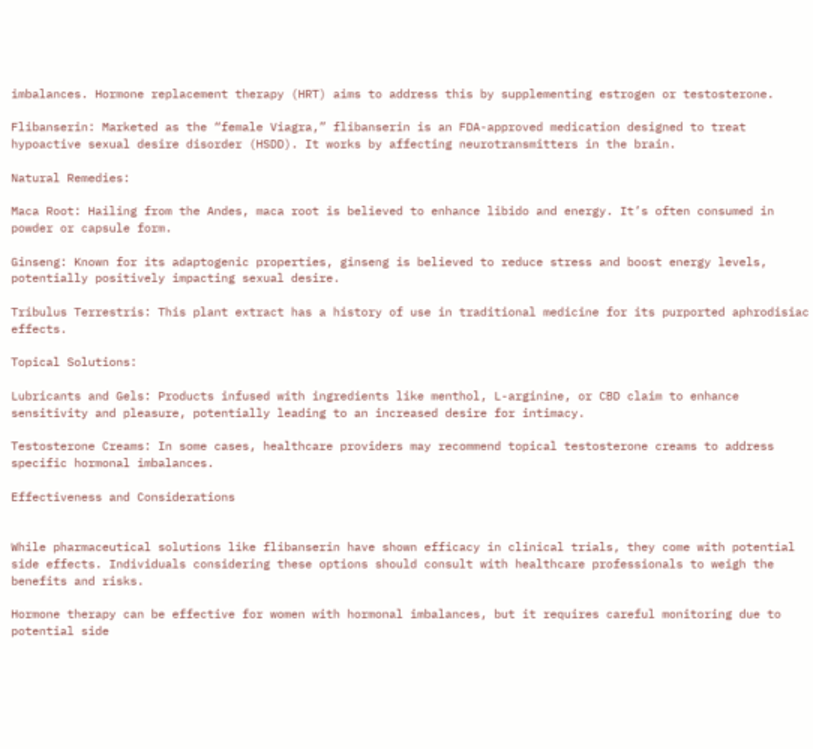imbalances. Hormone replacement therapy (HRT) aims to address this by supplementing estrogen or testosterone.

Flibanserin: Marketed as the “female Viagra,” flibanserin is an FDA-approved medication designed to treat hypoactive sexual desire disorder (HSDD). It works by affecting neurotransmitters in the brain.

Natural Remedies:

Maca Root: Hailing from the Andes, maca root is believed to enhance libido and energy. It’s often consumed in powder or capsule form.

Ginseng: Known for its adaptogenic properties, ginseng is believed to reduce stress and boost energy levels, potentially positively impacting sexual desire.

Tribulus Terrestris: This plant extract has a history of use in traditional medicine for its purported aphrodisiac effects.

Topical Solutions:

Lubricants and Gels: Products infused with ingredients like menthol, L-arginine, or CBD claim to enhance sensitivity and pleasure, potentially leading to an increased desire for intimacy.

Testosterone Creams: In some cases, healthcare providers may recommend topical testosterone creams to address specific hormonal imbalances.

Effectiveness and Considerations


While pharmaceutical solutions like flibanserin have shown efficacy in clinical trials, they come with potential side effects. Individuals considering these options should consult with healthcare professionals to weigh the benefits and risks.

Hormone therapy can be effective for women with hormonal imbalances, but it requires careful monitoring due to potential side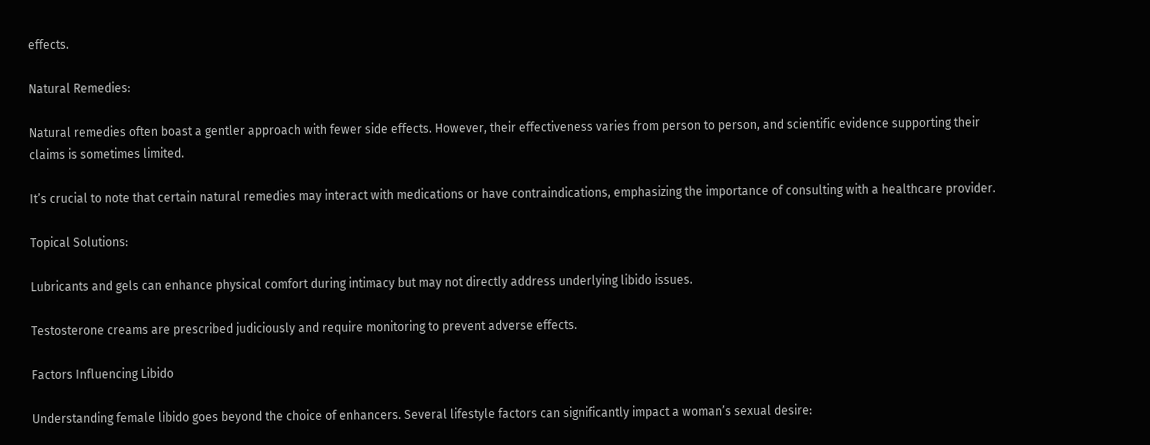effects.

Natural Remedies:

Natural remedies often boast a gentler approach with fewer side effects. However, their effectiveness varies from person to person, and scientific evidence supporting their claims is sometimes limited.

It’s crucial to note that certain natural remedies may interact with medications or have contraindications, emphasizing the importance of consulting with a healthcare provider.

Topical Solutions:

Lubricants and gels can enhance physical comfort during intimacy but may not directly address underlying libido issues.

Testosterone creams are prescribed judiciously and require monitoring to prevent adverse effects.

Factors Influencing Libido

Understanding female libido goes beyond the choice of enhancers. Several lifestyle factors can significantly impact a woman’s sexual desire: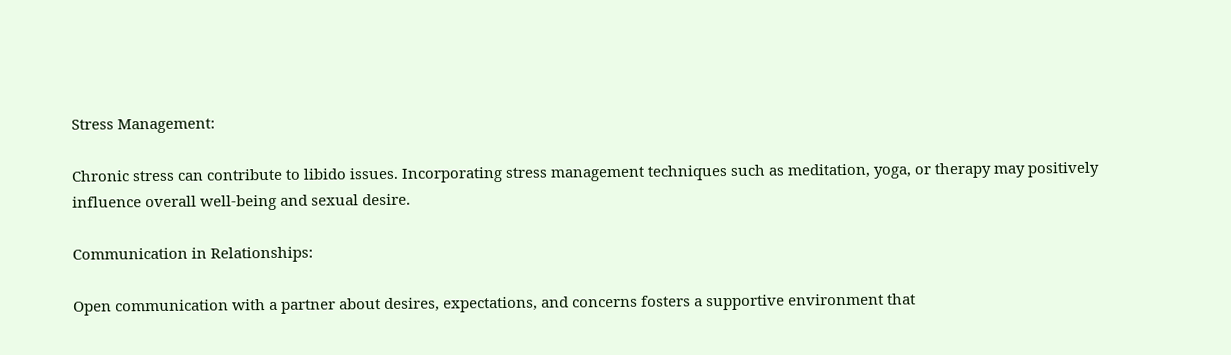Stress Management:

Chronic stress can contribute to libido issues. Incorporating stress management techniques such as meditation, yoga, or therapy may positively influence overall well-being and sexual desire.

Communication in Relationships:

Open communication with a partner about desires, expectations, and concerns fosters a supportive environment that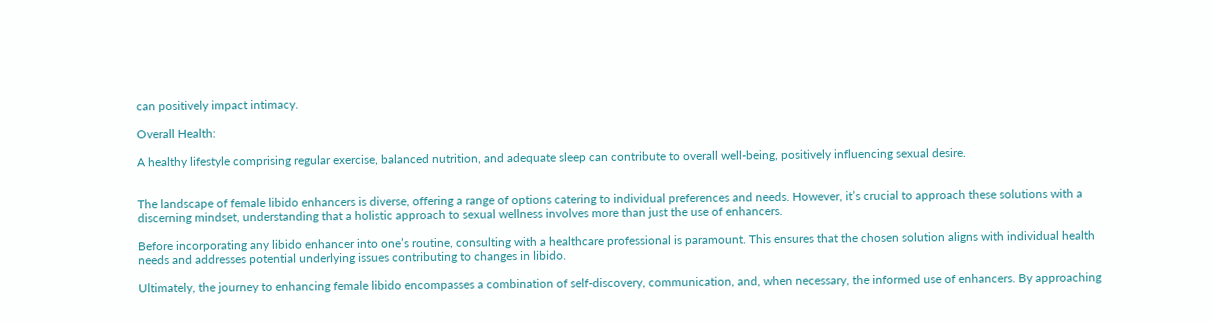can positively impact intimacy.

Overall Health:

A healthy lifestyle comprising regular exercise, balanced nutrition, and adequate sleep can contribute to overall well-being, positively influencing sexual desire.


The landscape of female libido enhancers is diverse, offering a range of options catering to individual preferences and needs. However, it’s crucial to approach these solutions with a discerning mindset, understanding that a holistic approach to sexual wellness involves more than just the use of enhancers.

Before incorporating any libido enhancer into one’s routine, consulting with a healthcare professional is paramount. This ensures that the chosen solution aligns with individual health needs and addresses potential underlying issues contributing to changes in libido.

Ultimately, the journey to enhancing female libido encompasses a combination of self-discovery, communication, and, when necessary, the informed use of enhancers. By approaching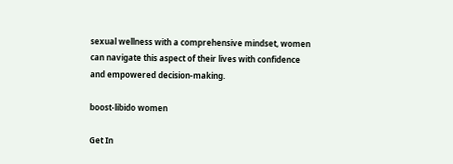sexual wellness with a comprehensive mindset, women can navigate this aspect of their lives with confidence and empowered decision-making.

boost-libido women

Get In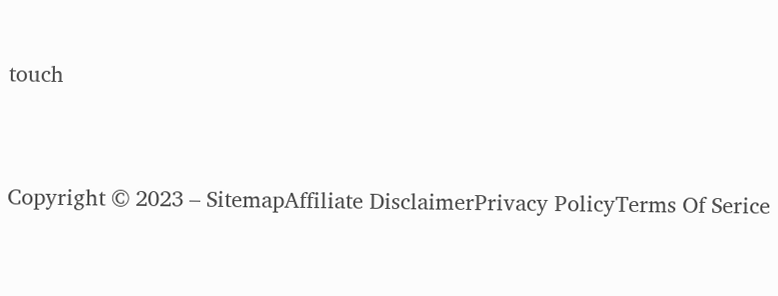touch



Copyright © 2023 – SitemapAffiliate DisclaimerPrivacy PolicyTerms Of Serice